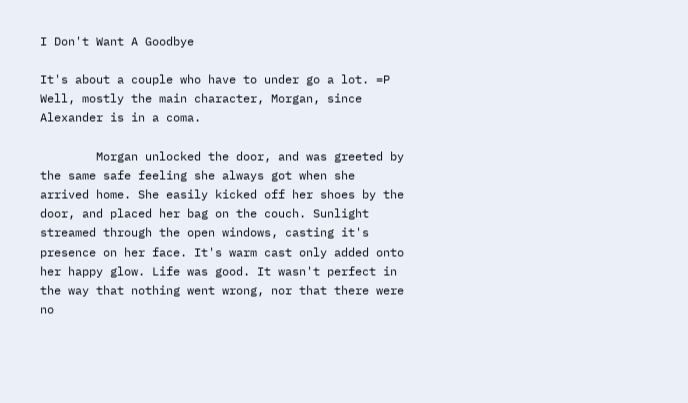I Don't Want A Goodbye

It's about a couple who have to under go a lot. =P Well, mostly the main character, Morgan, since Alexander is in a coma.

        Morgan unlocked the door, and was greeted by the same safe feeling she always got when she arrived home. She easily kicked off her shoes by the door, and placed her bag on the couch. Sunlight streamed through the open windows, casting it's presence on her face. It's warm cast only added onto her happy glow. Life was good. It wasn't perfect in the way that nothing went wrong, nor that there were no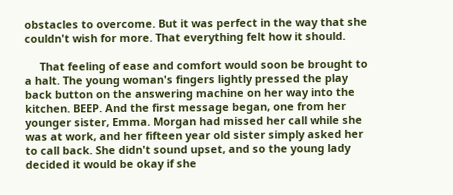obstacles to overcome. But it was perfect in the way that she couldn't wish for more. That everything felt how it should.

     That feeling of ease and comfort would soon be brought to a halt. The young woman's fingers lightly pressed the play back button on the answering machine on her way into the kitchen. BEEP. And the first message began, one from her younger sister, Emma. Morgan had missed her call while she was at work, and her fifteen year old sister simply asked her to call back. She didn't sound upset, and so the young lady decided it would be okay if she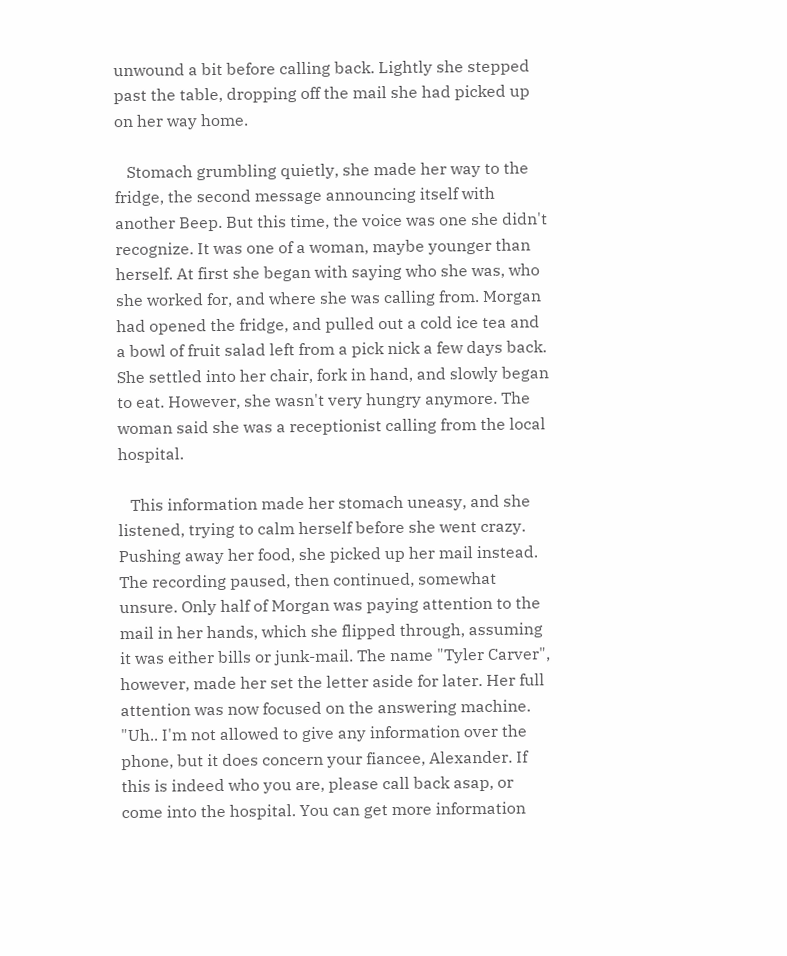unwound a bit before calling back. Lightly she stepped past the table, dropping off the mail she had picked up on her way home.

   Stomach grumbling quietly, she made her way to the fridge, the second message announcing itself with another Beep. But this time, the voice was one she didn't recognize. It was one of a woman, maybe younger than herself. At first she began with saying who she was, who she worked for, and where she was calling from. Morgan had opened the fridge, and pulled out a cold ice tea and a bowl of fruit salad left from a pick nick a few days back. She settled into her chair, fork in hand, and slowly began to eat. However, she wasn't very hungry anymore. The woman said she was a receptionist calling from the local hospital.

   This information made her stomach uneasy, and she listened, trying to calm herself before she went crazy. Pushing away her food, she picked up her mail instead. The recording paused, then continued, somewhat unsure. Only half of Morgan was paying attention to the mail in her hands, which she flipped through, assuming it was either bills or junk-mail. The name "Tyler Carver", however, made her set the letter aside for later. Her full attention was now focused on the answering machine. "Uh.. I'm not allowed to give any information over the phone, but it does concern your fiancee, Alexander. If this is indeed who you are, please call back asap, or come into the hospital. You can get more information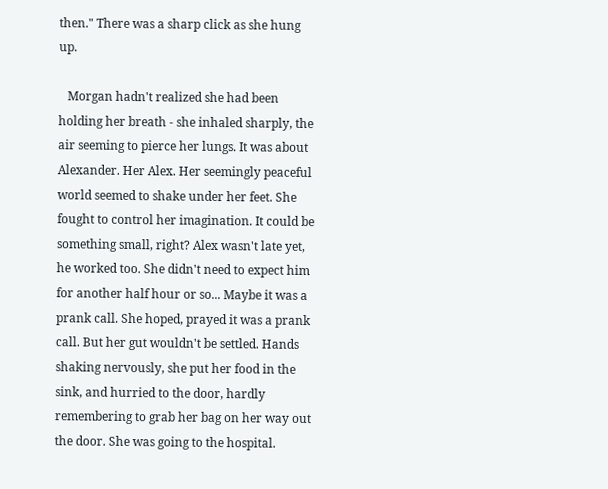then." There was a sharp click as she hung up.

   Morgan hadn't realized she had been holding her breath - she inhaled sharply, the air seeming to pierce her lungs. It was about Alexander. Her Alex. Her seemingly peaceful world seemed to shake under her feet. She fought to control her imagination. It could be something small, right? Alex wasn't late yet, he worked too. She didn't need to expect him for another half hour or so... Maybe it was a prank call. She hoped, prayed it was a prank call. But her gut wouldn't be settled. Hands shaking nervously, she put her food in the sink, and hurried to the door, hardly remembering to grab her bag on her way out the door. She was going to the hospital.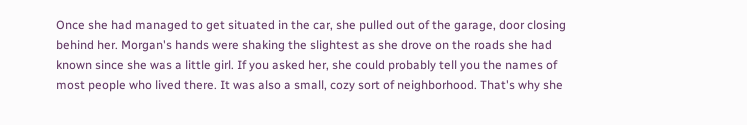Once she had managed to get situated in the car, she pulled out of the garage, door closing behind her. Morgan's hands were shaking the slightest as she drove on the roads she had known since she was a little girl. If you asked her, she could probably tell you the names of most people who lived there. It was also a small, cozy sort of neighborhood. That's why she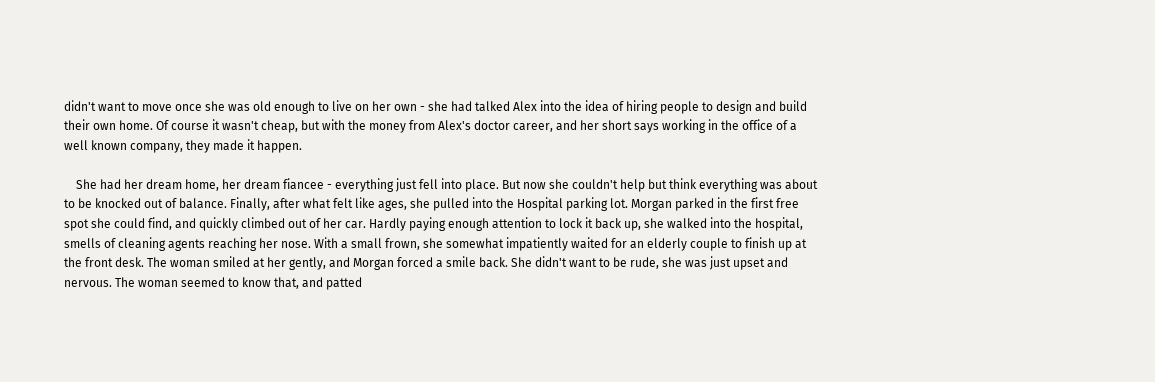didn't want to move once she was old enough to live on her own - she had talked Alex into the idea of hiring people to design and build their own home. Of course it wasn't cheap, but with the money from Alex's doctor career, and her short says working in the office of a well known company, they made it happen.

    She had her dream home, her dream fiancee - everything just fell into place. But now she couldn't help but think everything was about to be knocked out of balance. Finally, after what felt like ages, she pulled into the Hospital parking lot. Morgan parked in the first free spot she could find, and quickly climbed out of her car. Hardly paying enough attention to lock it back up, she walked into the hospital, smells of cleaning agents reaching her nose. With a small frown, she somewhat impatiently waited for an elderly couple to finish up at the front desk. The woman smiled at her gently, and Morgan forced a smile back. She didn't want to be rude, she was just upset and nervous. The woman seemed to know that, and patted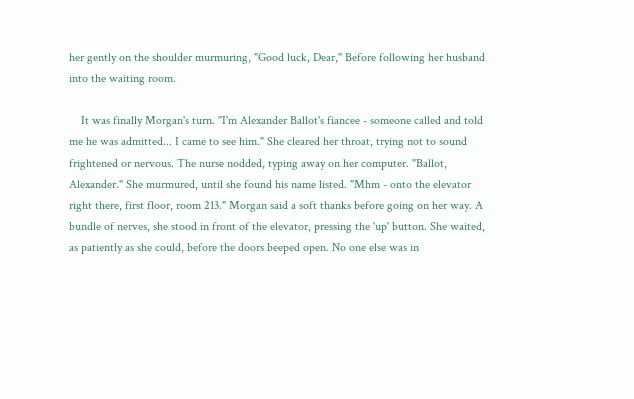her gently on the shoulder murmuring, "Good luck, Dear," Before following her husband into the waiting room.

    It was finally Morgan's turn. "I'm Alexander Ballot's fiancee - someone called and told me he was admitted... I came to see him." She cleared her throat, trying not to sound frightened or nervous. The nurse nodded, typing away on her computer. "Ballot, Alexander." She murmured, until she found his name listed. "Mhm - onto the elevator right there, first floor, room 213." Morgan said a soft thanks before going on her way. A bundle of nerves, she stood in front of the elevator, pressing the 'up' button. She waited, as patiently as she could, before the doors beeped open. No one else was in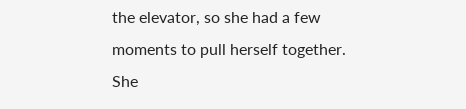the elevator, so she had a few moments to pull herself together. She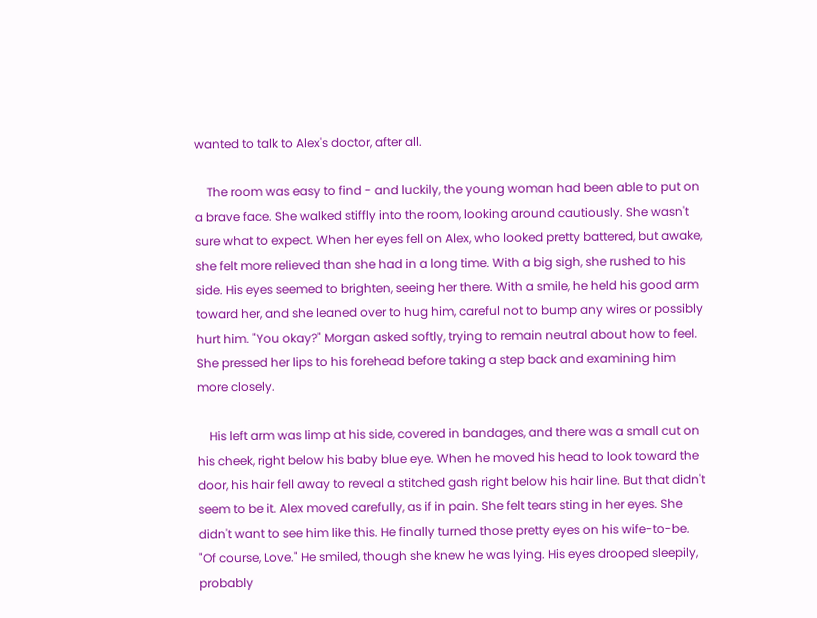wanted to talk to Alex's doctor, after all.

    The room was easy to find - and luckily, the young woman had been able to put on a brave face. She walked stiffly into the room, looking around cautiously. She wasn't sure what to expect. When her eyes fell on Alex, who looked pretty battered, but awake, she felt more relieved than she had in a long time. With a big sigh, she rushed to his side. His eyes seemed to brighten, seeing her there. With a smile, he held his good arm toward her, and she leaned over to hug him, careful not to bump any wires or possibly hurt him. "You okay?" Morgan asked softly, trying to remain neutral about how to feel. She pressed her lips to his forehead before taking a step back and examining him more closely.

    His left arm was limp at his side, covered in bandages, and there was a small cut on his cheek, right below his baby blue eye. When he moved his head to look toward the door, his hair fell away to reveal a stitched gash right below his hair line. But that didn't seem to be it. Alex moved carefully, as if in pain. She felt tears sting in her eyes. She didn't want to see him like this. He finally turned those pretty eyes on his wife-to-be. "Of course, Love." He smiled, though she knew he was lying. His eyes drooped sleepily, probably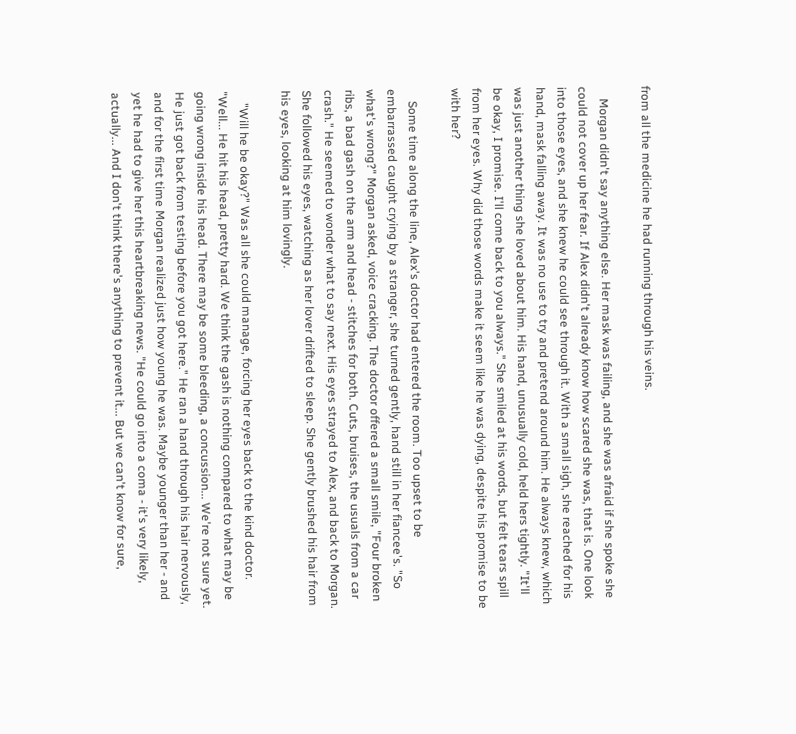from all the medicine he had running through his veins.

    Morgan didn't say anything else. Her mask was failing, and she was afraid if she spoke she could not cover up her fear. If Alex didn't already know how scared she was, that is. One look into those eyes, and she knew he could see through it. With a small sigh, she reached for his hand, mask falling away. It was no use to try and pretend around him. He always knew, which was just another thing she loved about him. His hand, unusually cold, held hers tightly. "It'll be okay, I promise. I'll come back to you always." She smiled at his words, but felt tears spill from her eyes. Why did those words make it seem like he was dying, despite his promise to be with her?

    Some time along the line, Alex's doctor had entered the room. Too upset to be embarrassed caught crying by a stranger, she turned gently, hand still in her fiancee's. "So what's wrong?" Morgan asked, voice cracking. The doctor offered a small smile, "Four broken ribs, a bad gash on the arm and head - stitches for both. Cuts, bruises, the usuals from a car crash." He seemed to wonder what to say next. His eyes strayed to Alex, and back to Morgan. She followed his eyes, watching as her lover drifted to sleep. She gently brushed his hair from his eyes, looking at him lovingly.

    "Will he be okay?" Was all she could manage, forcing her eyes back to the kind doctor. "Well... He hit his head, pretty hard. We think the gash is nothing compared to what may be going wrong inside his head. There may be some bleeding, a concussion... We're not sure yet. He just got back from testing before you got here." He ran a hand through his hair nervously, and for the first time Morgan realized just how young he was. Maybe younger than her - and yet he had to give her this heartbreaking news. "He could go into a coma - it's very likely, actually... And I don't think there's anything to prevent it... But we can't know for sure,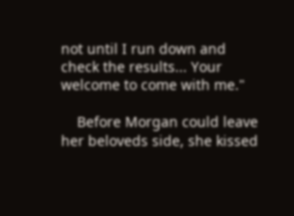not until I run down and check the results... Your welcome to come with me."

    Before Morgan could leave her beloveds side, she kissed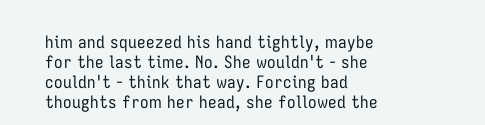him and squeezed his hand tightly, maybe for the last time. No. She wouldn't - she couldn't - think that way. Forcing bad thoughts from her head, she followed the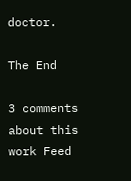doctor.

The End

3 comments about this work Feed